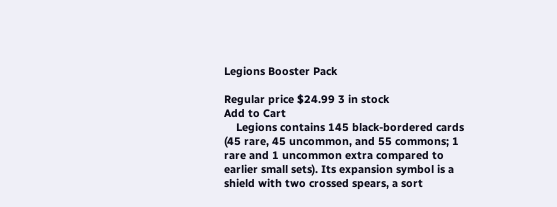Legions Booster Pack

Regular price $24.99 3 in stock
Add to Cart
    Legions contains 145 black-bordered cards (45 rare, 45 uncommon, and 55 commons; 1 rare and 1 uncommon extra compared to earlier small sets). Its expansion symbol is a shield with two crossed spears, a sort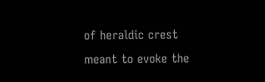of heraldic crest meant to evoke the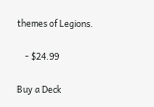themes of Legions.

    - $24.99

Buy a Deck